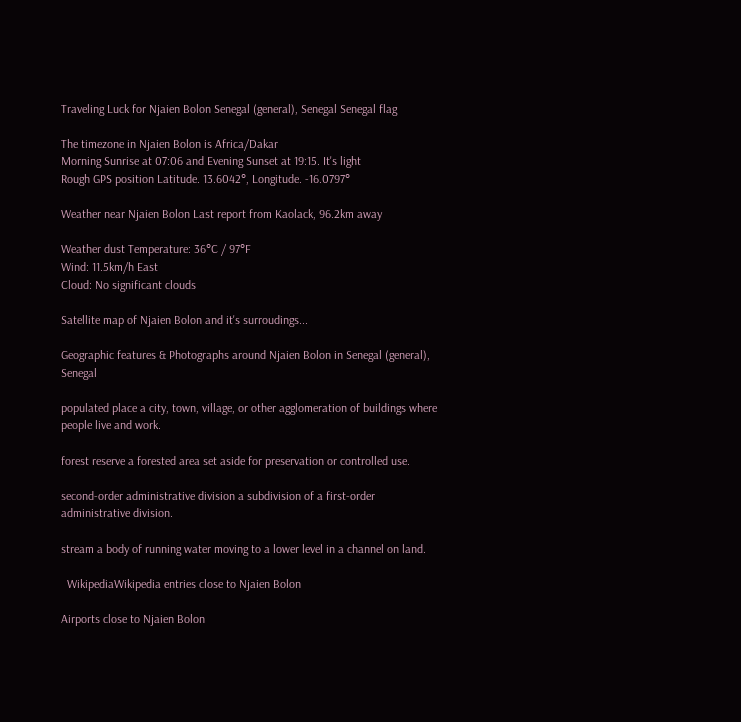Traveling Luck for Njaien Bolon Senegal (general), Senegal Senegal flag

The timezone in Njaien Bolon is Africa/Dakar
Morning Sunrise at 07:06 and Evening Sunset at 19:15. It's light
Rough GPS position Latitude. 13.6042°, Longitude. -16.0797°

Weather near Njaien Bolon Last report from Kaolack, 96.2km away

Weather dust Temperature: 36°C / 97°F
Wind: 11.5km/h East
Cloud: No significant clouds

Satellite map of Njaien Bolon and it's surroudings...

Geographic features & Photographs around Njaien Bolon in Senegal (general), Senegal

populated place a city, town, village, or other agglomeration of buildings where people live and work.

forest reserve a forested area set aside for preservation or controlled use.

second-order administrative division a subdivision of a first-order administrative division.

stream a body of running water moving to a lower level in a channel on land.

  WikipediaWikipedia entries close to Njaien Bolon

Airports close to Njaien Bolon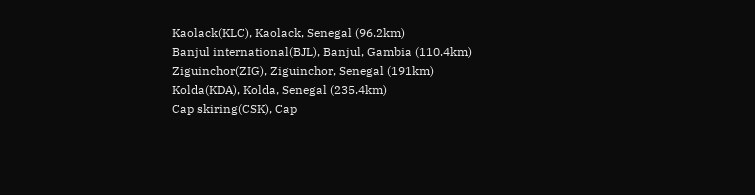Kaolack(KLC), Kaolack, Senegal (96.2km)
Banjul international(BJL), Banjul, Gambia (110.4km)
Ziguinchor(ZIG), Ziguinchor, Senegal (191km)
Kolda(KDA), Kolda, Senegal (235.4km)
Cap skiring(CSK), Cap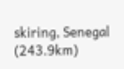skiring, Senegal (243.9km)